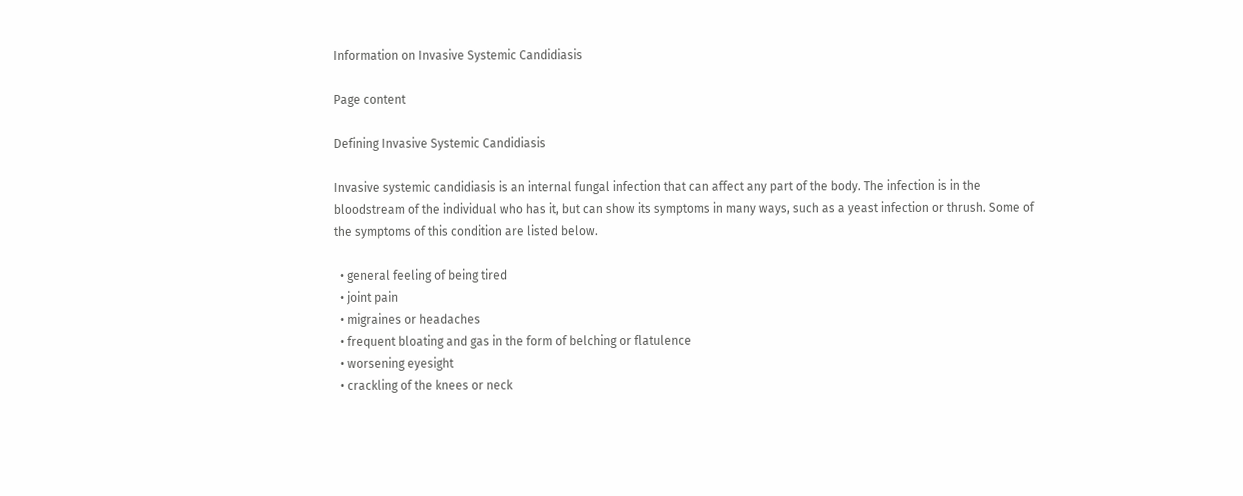Information on Invasive Systemic Candidiasis

Page content

Defining Invasive Systemic Candidiasis

Invasive systemic candidiasis is an internal fungal infection that can affect any part of the body. The infection is in the bloodstream of the individual who has it, but can show its symptoms in many ways, such as a yeast infection or thrush. Some of the symptoms of this condition are listed below.

  • general feeling of being tired
  • joint pain
  • migraines or headaches
  • frequent bloating and gas in the form of belching or flatulence
  • worsening eyesight
  • crackling of the knees or neck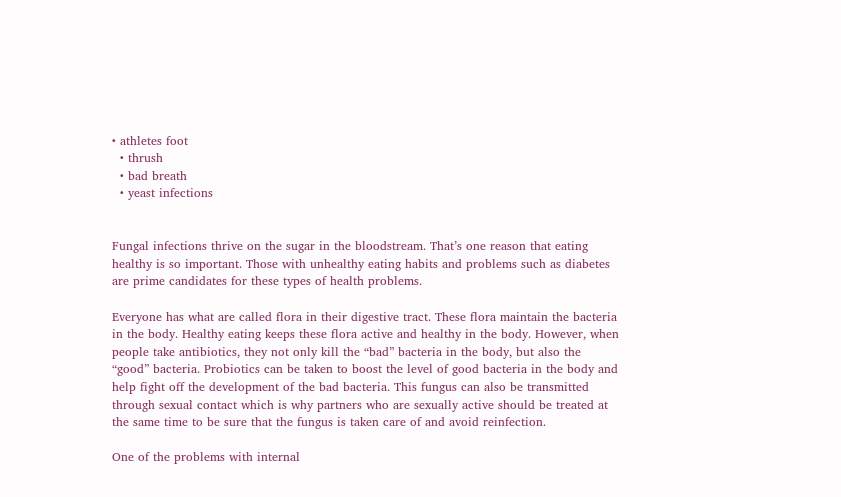• athletes foot
  • thrush
  • bad breath
  • yeast infections


Fungal infections thrive on the sugar in the bloodstream. That’s one reason that eating healthy is so important. Those with unhealthy eating habits and problems such as diabetes are prime candidates for these types of health problems.

Everyone has what are called flora in their digestive tract. These flora maintain the bacteria in the body. Healthy eating keeps these flora active and healthy in the body. However, when people take antibiotics, they not only kill the “bad” bacteria in the body, but also the “good” bacteria. Probiotics can be taken to boost the level of good bacteria in the body and help fight off the development of the bad bacteria. This fungus can also be transmitted through sexual contact which is why partners who are sexually active should be treated at the same time to be sure that the fungus is taken care of and avoid reinfection.

One of the problems with internal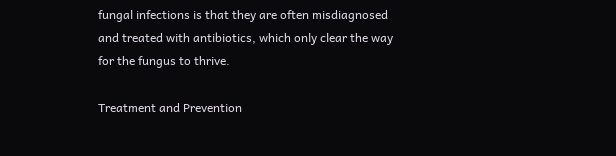fungal infections is that they are often misdiagnosed and treated with antibiotics, which only clear the way for the fungus to thrive.

Treatment and Prevention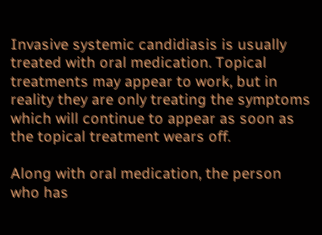Invasive systemic candidiasis is usually treated with oral medication. Topical treatments may appear to work, but in reality they are only treating the symptoms which will continue to appear as soon as the topical treatment wears off.

Along with oral medication, the person who has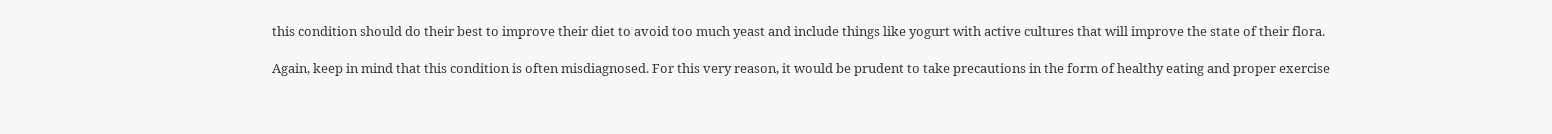this condition should do their best to improve their diet to avoid too much yeast and include things like yogurt with active cultures that will improve the state of their flora.

Again, keep in mind that this condition is often misdiagnosed. For this very reason, it would be prudent to take precautions in the form of healthy eating and proper exercise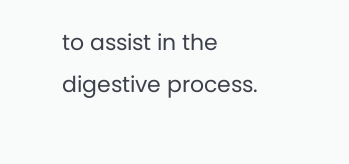to assist in the digestive process.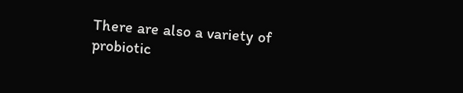There are also a variety of probiotic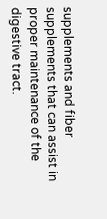supplements and fiber supplements that can assist in proper maintenance of the digestive tract.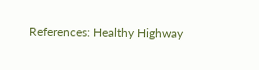References: Healthy Highway